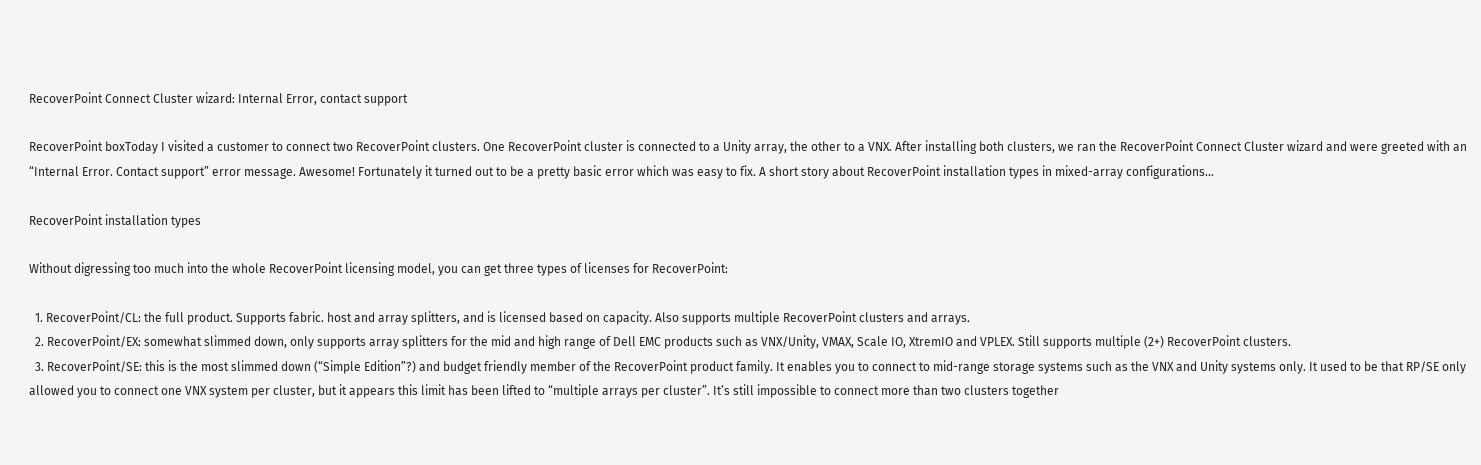RecoverPoint Connect Cluster wizard: Internal Error, contact support

RecoverPoint boxToday I visited a customer to connect two RecoverPoint clusters. One RecoverPoint cluster is connected to a Unity array, the other to a VNX. After installing both clusters, we ran the RecoverPoint Connect Cluster wizard and were greeted with an “Internal Error. Contact support” error message. Awesome! Fortunately it turned out to be a pretty basic error which was easy to fix. A short story about RecoverPoint installation types in mixed-array configurations…

RecoverPoint installation types

Without digressing too much into the whole RecoverPoint licensing model, you can get three types of licenses for RecoverPoint:

  1. RecoverPoint/CL: the full product. Supports fabric. host and array splitters, and is licensed based on capacity. Also supports multiple RecoverPoint clusters and arrays.
  2. RecoverPoint/EX: somewhat slimmed down, only supports array splitters for the mid and high range of Dell EMC products such as VNX/Unity, VMAX, Scale IO, XtremIO and VPLEX. Still supports multiple (2+) RecoverPoint clusters.
  3. RecoverPoint/SE: this is the most slimmed down (“Simple Edition”?) and budget friendly member of the RecoverPoint product family. It enables you to connect to mid-range storage systems such as the VNX and Unity systems only. It used to be that RP/SE only allowed you to connect one VNX system per cluster, but it appears this limit has been lifted to “multiple arrays per cluster”. It’s still impossible to connect more than two clusters together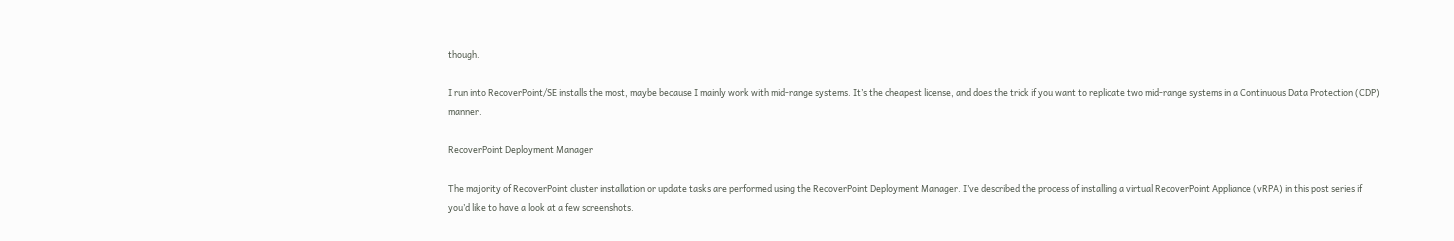though.

I run into RecoverPoint/SE installs the most, maybe because I mainly work with mid-range systems. It’s the cheapest license, and does the trick if you want to replicate two mid-range systems in a Continuous Data Protection (CDP) manner.

RecoverPoint Deployment Manager

The majority of RecoverPoint cluster installation or update tasks are performed using the RecoverPoint Deployment Manager. I’ve described the process of installing a virtual RecoverPoint Appliance (vRPA) in this post series if you’d like to have a look at a few screenshots.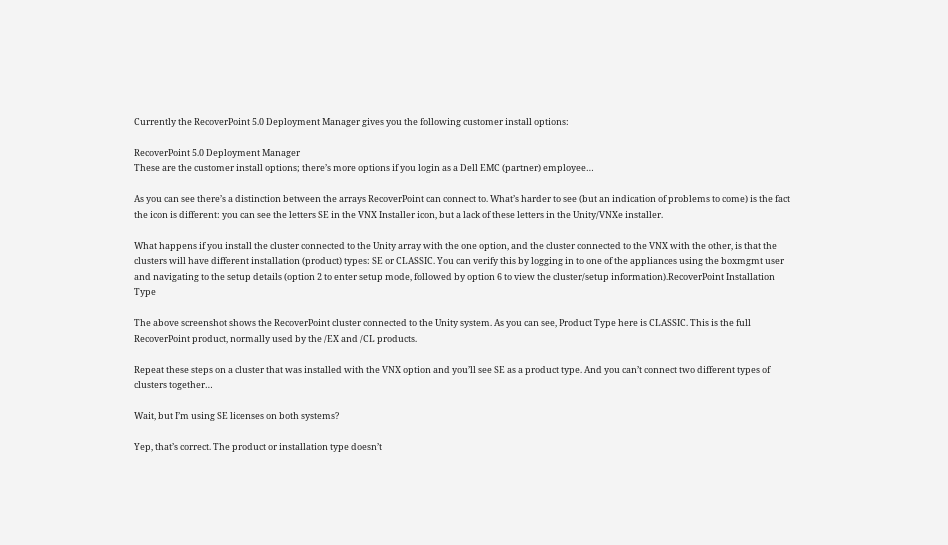Currently the RecoverPoint 5.0 Deployment Manager gives you the following customer install options:

RecoverPoint 5.0 Deployment Manager
These are the customer install options; there’s more options if you login as a Dell EMC (partner) employee…

As you can see there’s a distinction between the arrays RecoverPoint can connect to. What’s harder to see (but an indication of problems to come) is the fact the icon is different: you can see the letters SE in the VNX Installer icon, but a lack of these letters in the Unity/VNXe installer.

What happens if you install the cluster connected to the Unity array with the one option, and the cluster connected to the VNX with the other, is that the clusters will have different installation (product) types: SE or CLASSIC. You can verify this by logging in to one of the appliances using the boxmgmt user and navigating to the setup details (option 2 to enter setup mode, followed by option 6 to view the cluster/setup information).RecoverPoint Installation Type

The above screenshot shows the RecoverPoint cluster connected to the Unity system. As you can see, Product Type here is CLASSIC. This is the full RecoverPoint product, normally used by the /EX and /CL products.

Repeat these steps on a cluster that was installed with the VNX option and you’ll see SE as a product type. And you can’t connect two different types of clusters together…

Wait, but I’m using SE licenses on both systems?

Yep, that’s correct. The product or installation type doesn’t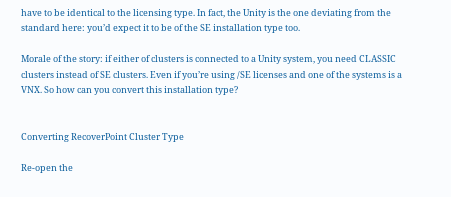have to be identical to the licensing type. In fact, the Unity is the one deviating from the standard here: you’d expect it to be of the SE installation type too.

Morale of the story: if either of clusters is connected to a Unity system, you need CLASSIC clusters instead of SE clusters. Even if you’re using /SE licenses and one of the systems is a VNX. So how can you convert this installation type?


Converting RecoverPoint Cluster Type

Re-open the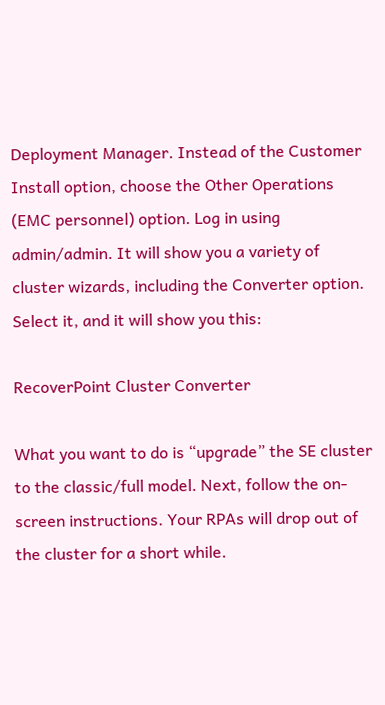Deployment Manager. Instead of the Customer Install option, choose the Other Operations (EMC personnel) option. Log in using admin/admin. It will show you a variety of cluster wizards, including the Converter option. Select it, and it will show you this:

RecoverPoint Cluster Converter

What you want to do is “upgrade” the SE cluster to the classic/full model. Next, follow the on-screen instructions. Your RPAs will drop out of the cluster for a short while.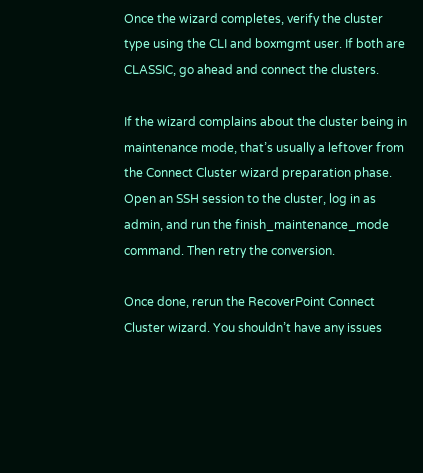Once the wizard completes, verify the cluster type using the CLI and boxmgmt user. If both are CLASSIC, go ahead and connect the clusters.

If the wizard complains about the cluster being in maintenance mode, that’s usually a leftover from the Connect Cluster wizard preparation phase. Open an SSH session to the cluster, log in as admin, and run the finish_maintenance_mode command. Then retry the conversion.

Once done, rerun the RecoverPoint Connect Cluster wizard. You shouldn’t have any issues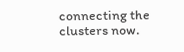connecting the clusters now.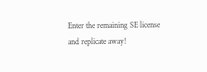Enter the remaining SE license and replicate away!